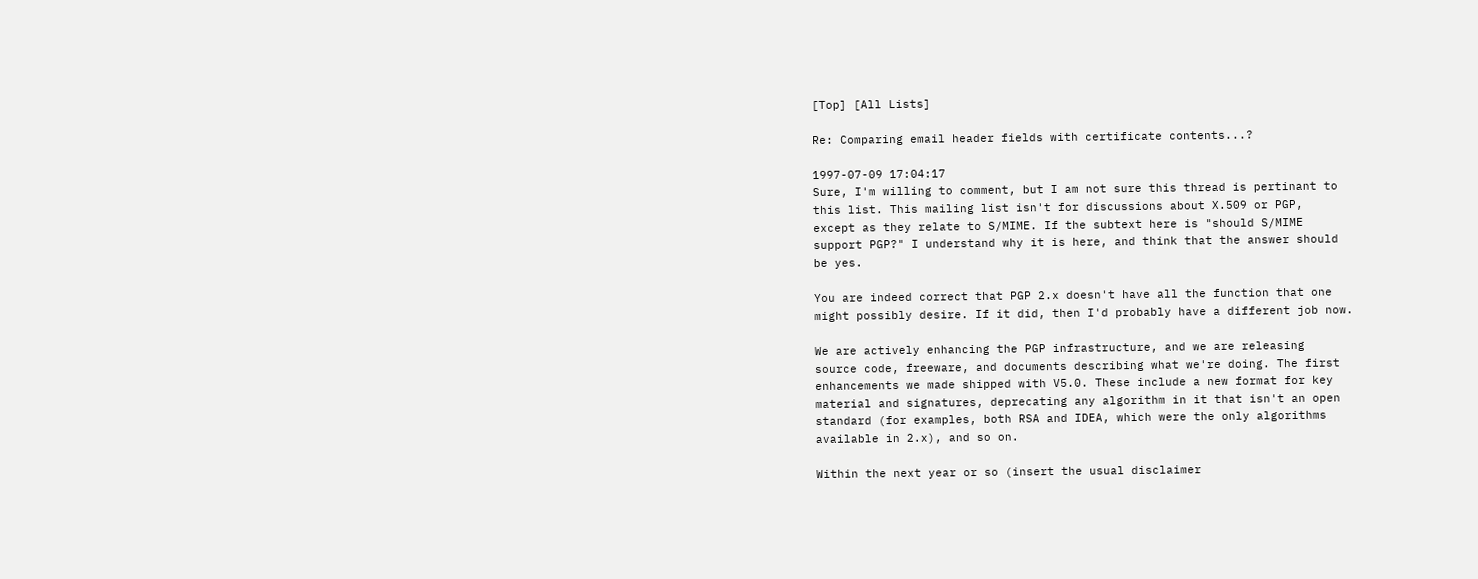[Top] [All Lists]

Re: Comparing email header fields with certificate contents...?

1997-07-09 17:04:17
Sure, I'm willing to comment, but I am not sure this thread is pertinant to
this list. This mailing list isn't for discussions about X.509 or PGP,
except as they relate to S/MIME. If the subtext here is "should S/MIME
support PGP?" I understand why it is here, and think that the answer should
be yes.

You are indeed correct that PGP 2.x doesn't have all the function that one
might possibly desire. If it did, then I'd probably have a different job now.

We are actively enhancing the PGP infrastructure, and we are releasing
source code, freeware, and documents describing what we're doing. The first
enhancements we made shipped with V5.0. These include a new format for key
material and signatures, deprecating any algorithm in it that isn't an open
standard (for examples, both RSA and IDEA, which were the only algorithms
available in 2.x), and so on.

Within the next year or so (insert the usual disclaimer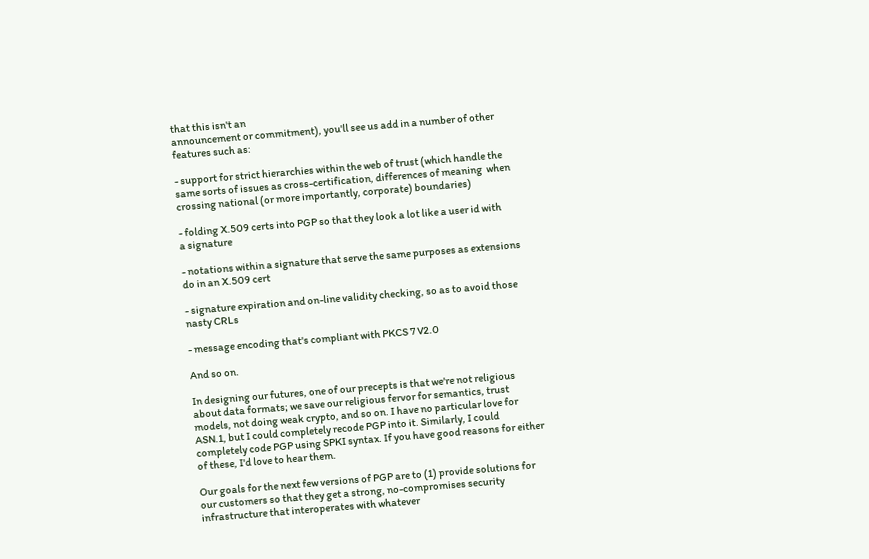that this isn't an
announcement or commitment), you'll see us add in a number of other
features such as:

- support for strict hierarchies within the web of trust (which handle the
same sorts of issues as cross-certification, differences of meaning  when
crossing national (or more importantly, corporate) boundaries)

- folding X.509 certs into PGP so that they look a lot like a user id with
a signature

- notations within a signature that serve the same purposes as extensions
do in an X.509 cert

- signature expiration and on-line validity checking, so as to avoid those
nasty CRLs

- message encoding that's compliant with PKCS 7 V2.0

And so on.

In designing our futures, one of our precepts is that we're not religious
about data formats; we save our religious fervor for semantics, trust
models, not doing weak crypto, and so on. I have no particular love for
ASN.1, but I could completely recode PGP into it. Similarly, I could
completely code PGP using SPKI syntax. If you have good reasons for either
of these, I'd love to hear them.

Our goals for the next few versions of PGP are to (1) provide solutions for
our customers so that they get a strong, no-compromises security
infrastructure that interoperates with whatever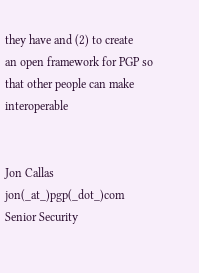they have and (2) to create
an open framework for PGP so that other people can make interoperable


Jon Callas                                         jon(_at_)pgp(_dot_)com
Senior Security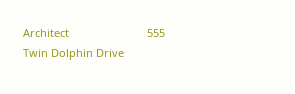Architect                          555 Twin Dolphin Drive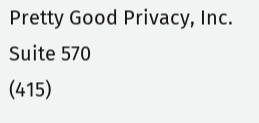Pretty Good Privacy, Inc.                          Suite 570
(415)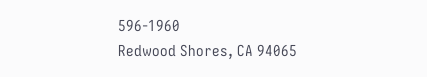596-1960                                     Redwood Shores, CA 94065